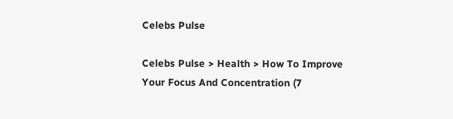Celebs Pulse

Celebs Pulse > Health > How To Improve Your Focus And Concentration (7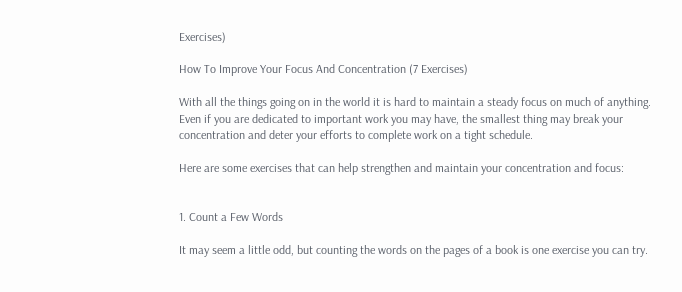Exercises)

How To Improve Your Focus And Concentration (7 Exercises)

With all the things going on in the world it is hard to maintain a steady focus on much of anything. Even if you are dedicated to important work you may have, the smallest thing may break your concentration and deter your efforts to complete work on a tight schedule.

Here are some exercises that can help strengthen and maintain your concentration and focus:


1. Count a Few Words

It may seem a little odd, but counting the words on the pages of a book is one exercise you can try.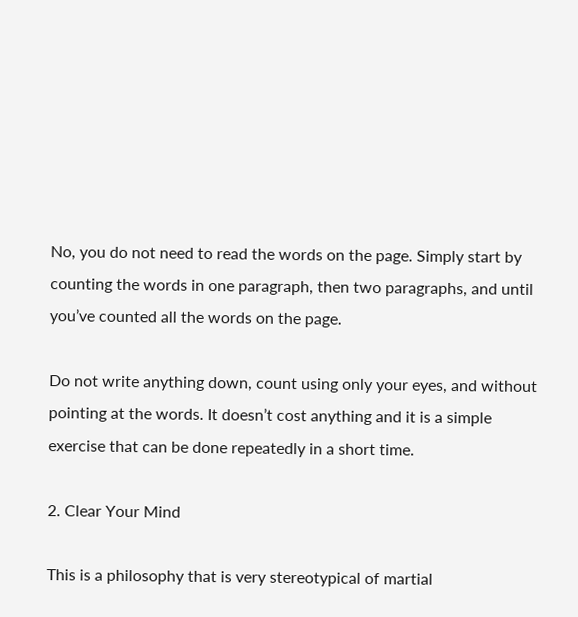No, you do not need to read the words on the page. Simply start by counting the words in one paragraph, then two paragraphs, and until you’ve counted all the words on the page.

Do not write anything down, count using only your eyes, and without pointing at the words. It doesn’t cost anything and it is a simple exercise that can be done repeatedly in a short time.

2. Clear Your Mind

This is a philosophy that is very stereotypical of martial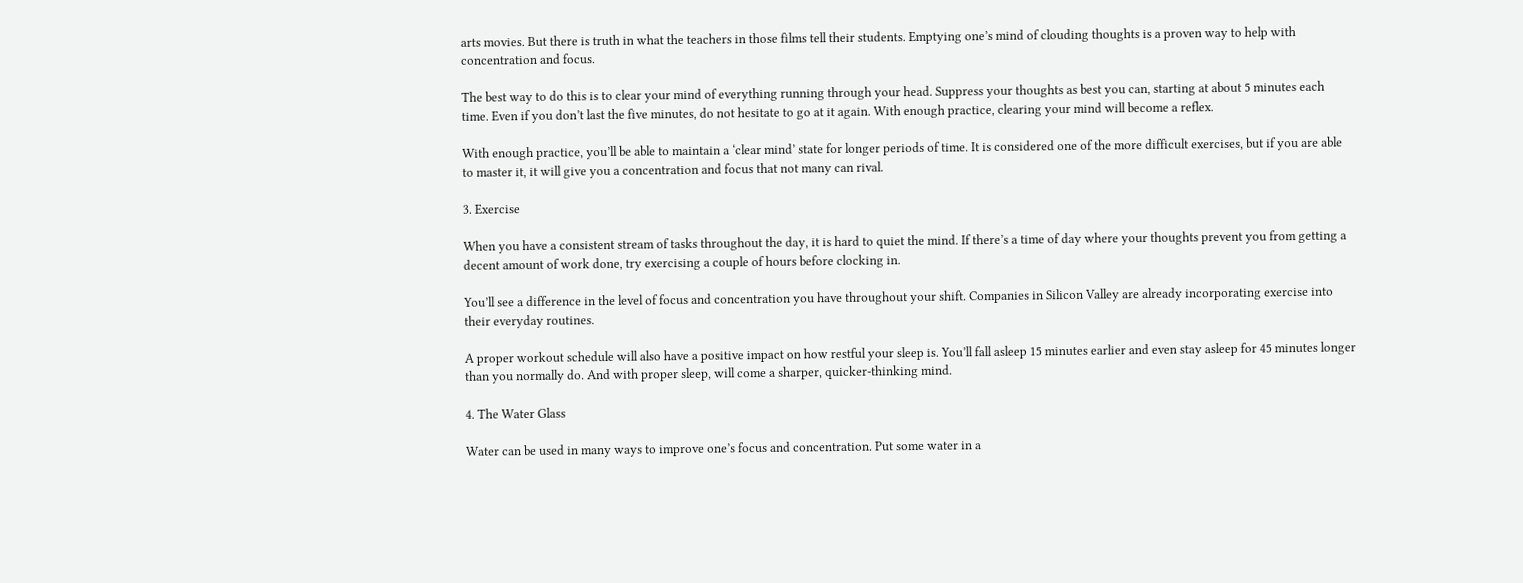arts movies. But there is truth in what the teachers in those films tell their students. Emptying one’s mind of clouding thoughts is a proven way to help with concentration and focus.

The best way to do this is to clear your mind of everything running through your head. Suppress your thoughts as best you can, starting at about 5 minutes each time. Even if you don’t last the five minutes, do not hesitate to go at it again. With enough practice, clearing your mind will become a reflex.

With enough practice, you’ll be able to maintain a ‘clear mind’ state for longer periods of time. It is considered one of the more difficult exercises, but if you are able to master it, it will give you a concentration and focus that not many can rival.

3. Exercise

When you have a consistent stream of tasks throughout the day, it is hard to quiet the mind. If there’s a time of day where your thoughts prevent you from getting a decent amount of work done, try exercising a couple of hours before clocking in.

You’ll see a difference in the level of focus and concentration you have throughout your shift. Companies in Silicon Valley are already incorporating exercise into their everyday routines.

A proper workout schedule will also have a positive impact on how restful your sleep is. You’ll fall asleep 15 minutes earlier and even stay asleep for 45 minutes longer than you normally do. And with proper sleep, will come a sharper, quicker-thinking mind.

4. The Water Glass

Water can be used in many ways to improve one’s focus and concentration. Put some water in a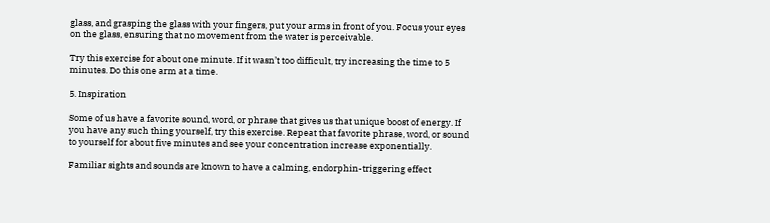glass, and grasping the glass with your fingers, put your arms in front of you. Focus your eyes on the glass, ensuring that no movement from the water is perceivable.

Try this exercise for about one minute. If it wasn’t too difficult, try increasing the time to 5 minutes. Do this one arm at a time.

5. Inspiration

Some of us have a favorite sound, word, or phrase that gives us that unique boost of energy. If you have any such thing yourself, try this exercise. Repeat that favorite phrase, word, or sound to yourself for about five minutes and see your concentration increase exponentially.

Familiar sights and sounds are known to have a calming, endorphin-triggering effect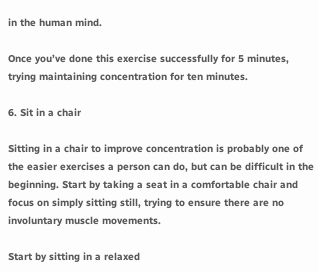in the human mind.

Once you’ve done this exercise successfully for 5 minutes, trying maintaining concentration for ten minutes.

6. Sit in a chair

Sitting in a chair to improve concentration is probably one of the easier exercises a person can do, but can be difficult in the beginning. Start by taking a seat in a comfortable chair and focus on simply sitting still, trying to ensure there are no involuntary muscle movements.

Start by sitting in a relaxed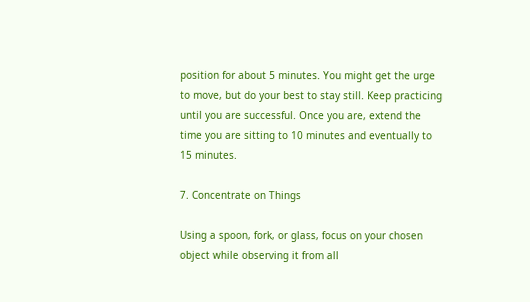position for about 5 minutes. You might get the urge to move, but do your best to stay still. Keep practicing until you are successful. Once you are, extend the time you are sitting to 10 minutes and eventually to 15 minutes.

7. Concentrate on Things

Using a spoon, fork, or glass, focus on your chosen object while observing it from all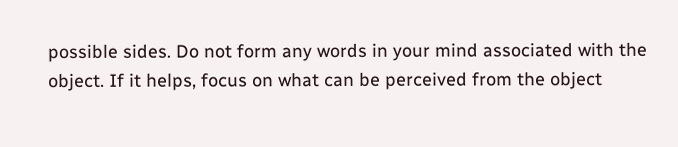possible sides. Do not form any words in your mind associated with the object. If it helps, focus on what can be perceived from the object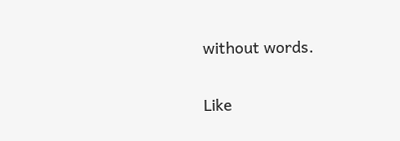without words.

Like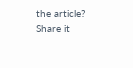the article? Share it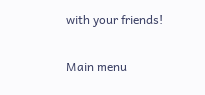with your friends!

Main menu